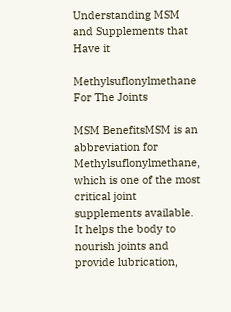Understanding MSM and Supplements that Have it

Methylsuflonylmethane For The Joints

MSM BenefitsMSM is an abbreviation for Methylsuflonylmethane, which is one of the most critical joint supplements available. It helps the body to nourish joints and provide lubrication,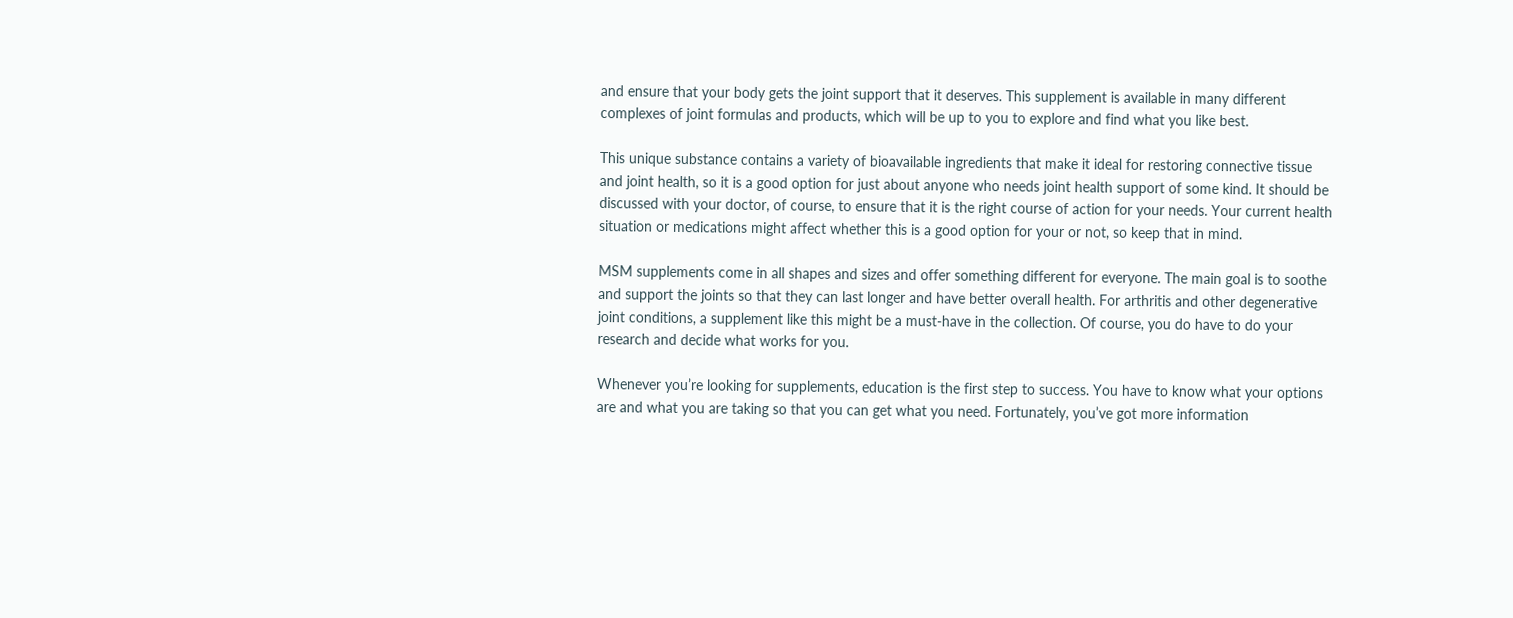and ensure that your body gets the joint support that it deserves. This supplement is available in many different complexes of joint formulas and products, which will be up to you to explore and find what you like best.

This unique substance contains a variety of bioavailable ingredients that make it ideal for restoring connective tissue and joint health, so it is a good option for just about anyone who needs joint health support of some kind. It should be discussed with your doctor, of course, to ensure that it is the right course of action for your needs. Your current health situation or medications might affect whether this is a good option for your or not, so keep that in mind.

MSM supplements come in all shapes and sizes and offer something different for everyone. The main goal is to soothe and support the joints so that they can last longer and have better overall health. For arthritis and other degenerative joint conditions, a supplement like this might be a must-have in the collection. Of course, you do have to do your research and decide what works for you.

Whenever you’re looking for supplements, education is the first step to success. You have to know what your options are and what you are taking so that you can get what you need. Fortunately, you’ve got more information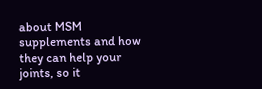about MSM supplements and how they can help your joints, so it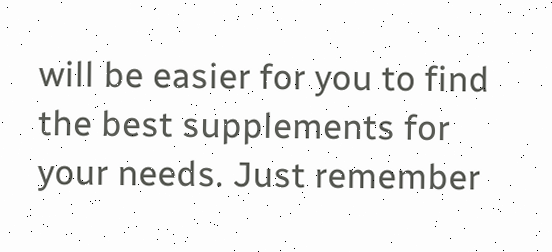will be easier for you to find the best supplements for your needs. Just remember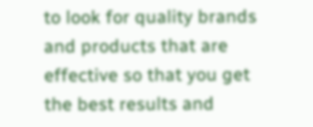to look for quality brands and products that are effective so that you get the best results and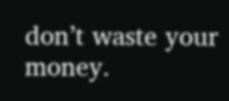don’t waste your money.